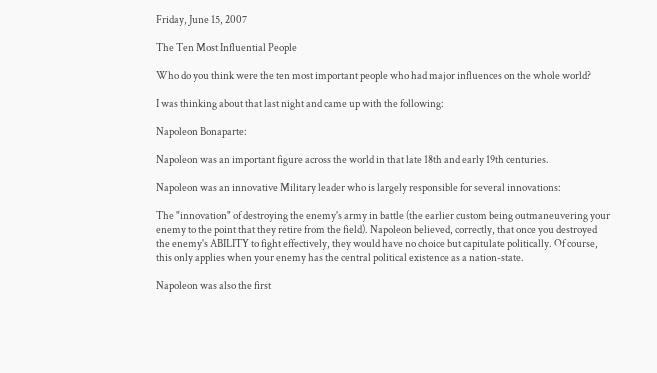Friday, June 15, 2007

The Ten Most Influential People

Who do you think were the ten most important people who had major influences on the whole world?

I was thinking about that last night and came up with the following:

Napoleon Bonaparte:

Napoleon was an important figure across the world in that late 18th and early 19th centuries.

Napoleon was an innovative Military leader who is largely responsible for several innovations:

The "innovation" of destroying the enemy's army in battle (the earlier custom being outmaneuvering your enemy to the point that they retire from the field). Napoleon believed, correctly, that once you destroyed the enemy's ABILITY to fight effectively, they would have no choice but capitulate politically. Of course, this only applies when your enemy has the central political existence as a nation-state.

Napoleon was also the first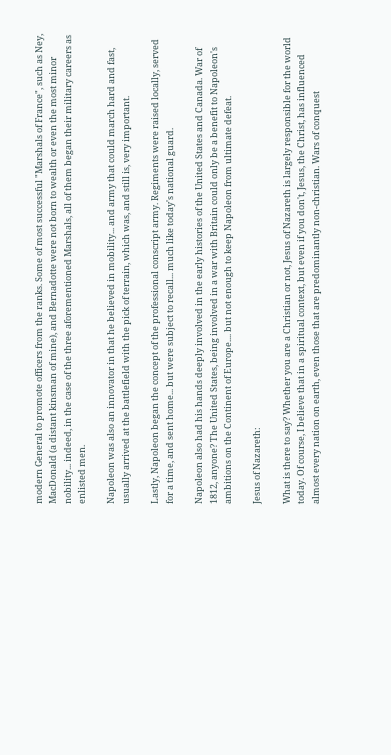modern General to promote officers from the ranks. Some of most successful "Marshals of France", such as Ney, MacDonald (a distant kinsman of mine), and Bernadotte were not born to wealth or even the most minor nobility... indeed, in the case of the three aforementioned Marshals, all of them began their military careers as enlisted men.

Napoleon was also an innovator in that he believed in mobility... and army that could march hard and fast, usually arrived at the battlefield with the pick of terrain, which was, and still is, very important.

Lastly, Napoleon began the concept of the professional conscript army. Regiments were raised locally, served for a time, and sent home... but were subject to recall... much like today's national guard.

Napoleon also had his hands deeply involved in the early histories of the United States and Canada. War of 1812, anyone? The United States, being involved in a war with Britain could only be a benefit to Napoleon's ambitions on the Continent of Europe.... but not enough to keep Napoleon from ultimate defeat.

Jesus of Nazareth:

What is there to say? Whether you are a Christian or not, Jesus of Nazareth is largely responsible for the world today. Of course, I believe that in a spiritual context, but even if you don't, Jesus, the Christ, has influenced almost every nation on earth, even those that are predominantly non-christian. Wars of conquest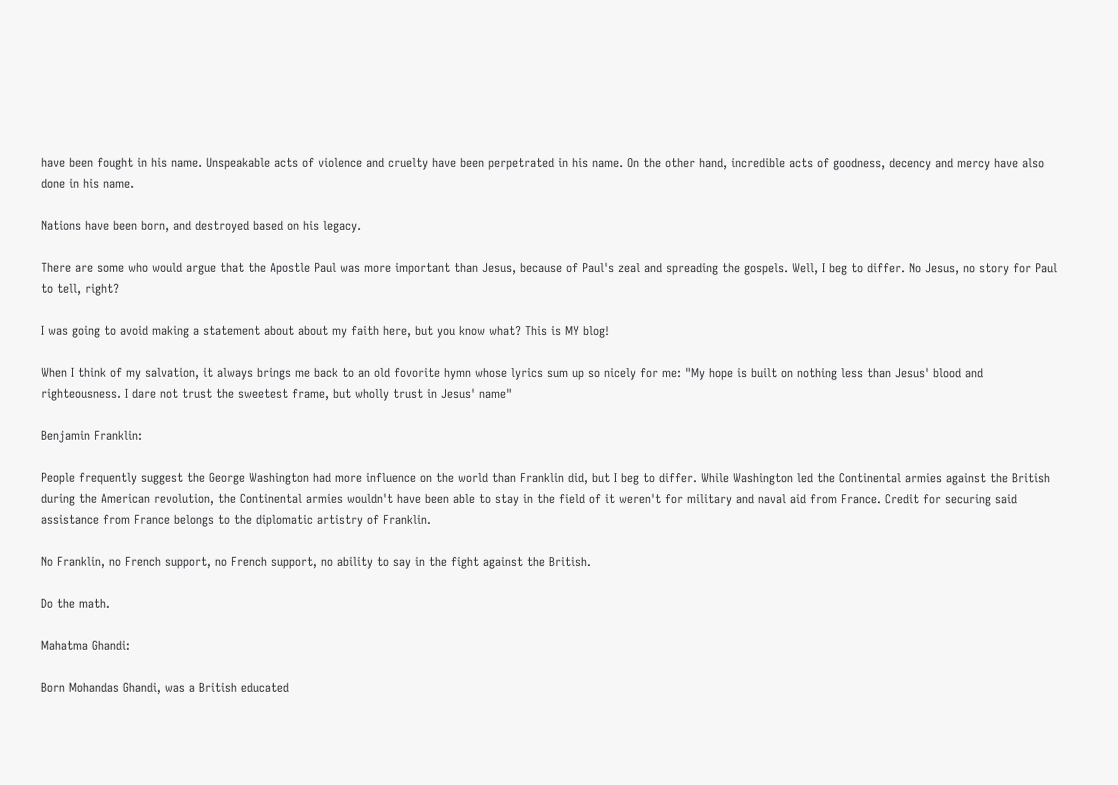have been fought in his name. Unspeakable acts of violence and cruelty have been perpetrated in his name. On the other hand, incredible acts of goodness, decency and mercy have also done in his name.

Nations have been born, and destroyed based on his legacy.

There are some who would argue that the Apostle Paul was more important than Jesus, because of Paul's zeal and spreading the gospels. Well, I beg to differ. No Jesus, no story for Paul to tell, right?

I was going to avoid making a statement about about my faith here, but you know what? This is MY blog!

When I think of my salvation, it always brings me back to an old fovorite hymn whose lyrics sum up so nicely for me: "My hope is built on nothing less than Jesus' blood and righteousness. I dare not trust the sweetest frame, but wholly trust in Jesus' name"

Benjamin Franklin:

People frequently suggest the George Washington had more influence on the world than Franklin did, but I beg to differ. While Washington led the Continental armies against the British during the American revolution, the Continental armies wouldn't have been able to stay in the field of it weren't for military and naval aid from France. Credit for securing said assistance from France belongs to the diplomatic artistry of Franklin.

No Franklin, no French support, no French support, no ability to say in the fight against the British.

Do the math.

Mahatma Ghandi:

Born Mohandas Ghandi, was a British educated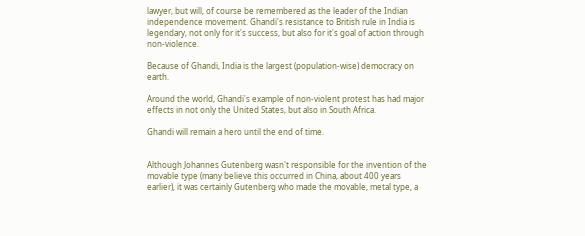lawyer, but will, of course be remembered as the leader of the Indian independence movement. Ghandi's resistance to British rule in India is legendary, not only for it's success, but also for it's goal of action through non-violence.

Because of Ghandi, India is the largest (population-wise) democracy on earth.

Around the world, Ghandi's example of non-violent protest has had major effects in not only the United States, but also in South Africa.

Ghandi will remain a hero until the end of time.


Although Johannes Gutenberg wasn't responsible for the invention of the movable type (many believe this occurred in China, about 400 years earlier), it was certainly Gutenberg who made the movable, metal type, a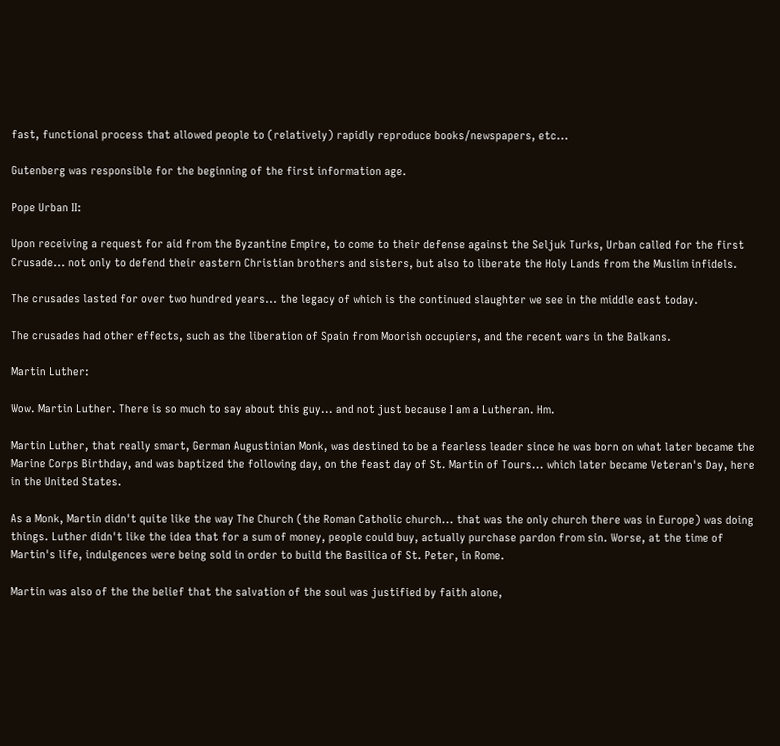fast, functional process that allowed people to (relatively) rapidly reproduce books/newspapers, etc...

Gutenberg was responsible for the beginning of the first information age.

Pope Urban II:

Upon receiving a request for aid from the Byzantine Empire, to come to their defense against the Seljuk Turks, Urban called for the first Crusade... not only to defend their eastern Christian brothers and sisters, but also to liberate the Holy Lands from the Muslim infidels.

The crusades lasted for over two hundred years... the legacy of which is the continued slaughter we see in the middle east today.

The crusades had other effects, such as the liberation of Spain from Moorish occupiers, and the recent wars in the Balkans.

Martin Luther:

Wow. Martin Luther. There is so much to say about this guy... and not just because I am a Lutheran. Hm.

Martin Luther, that really smart, German Augustinian Monk, was destined to be a fearless leader since he was born on what later became the Marine Corps Birthday, and was baptized the following day, on the feast day of St. Martin of Tours... which later became Veteran's Day, here in the United States.

As a Monk, Martin didn't quite like the way The Church (the Roman Catholic church... that was the only church there was in Europe) was doing things. Luther didn't like the idea that for a sum of money, people could buy, actually purchase pardon from sin. Worse, at the time of Martin's life, indulgences were being sold in order to build the Basilica of St. Peter, in Rome.

Martin was also of the the belief that the salvation of the soul was justified by faith alone,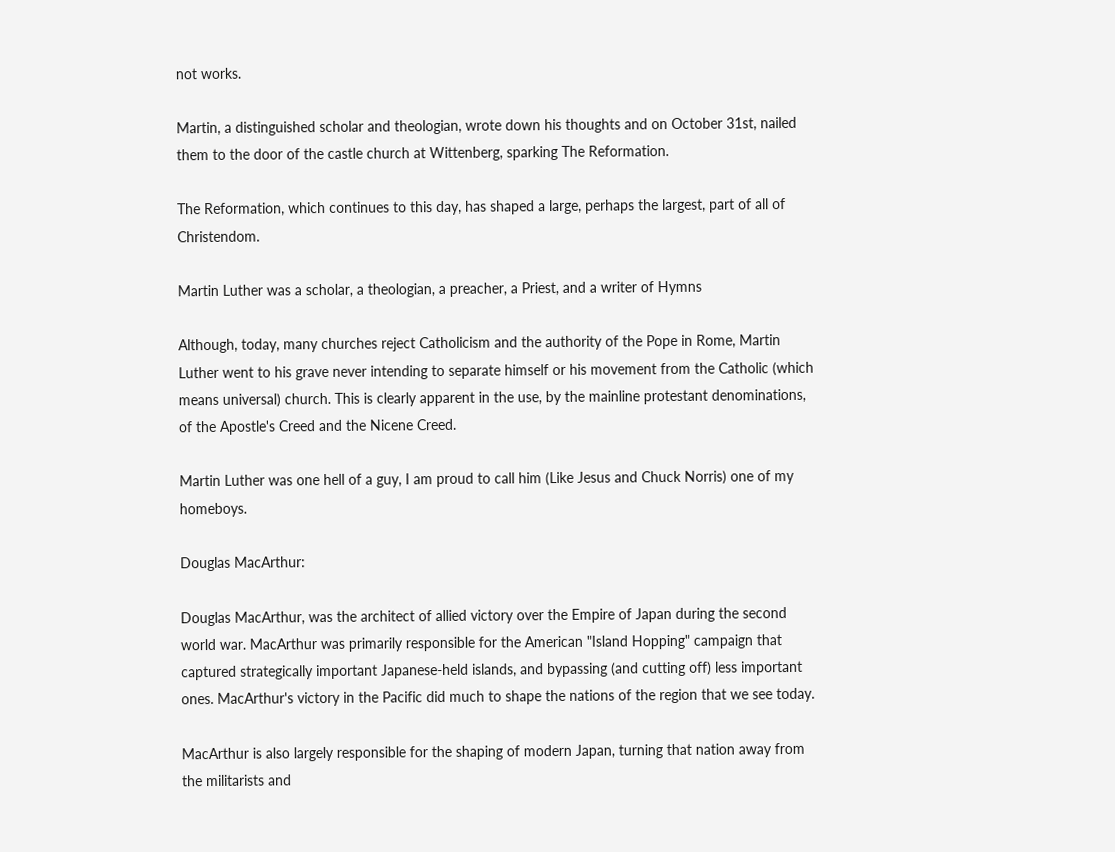not works.

Martin, a distinguished scholar and theologian, wrote down his thoughts and on October 31st, nailed them to the door of the castle church at Wittenberg, sparking The Reformation.

The Reformation, which continues to this day, has shaped a large, perhaps the largest, part of all of Christendom.

Martin Luther was a scholar, a theologian, a preacher, a Priest, and a writer of Hymns

Although, today, many churches reject Catholicism and the authority of the Pope in Rome, Martin Luther went to his grave never intending to separate himself or his movement from the Catholic (which means universal) church. This is clearly apparent in the use, by the mainline protestant denominations, of the Apostle's Creed and the Nicene Creed.

Martin Luther was one hell of a guy, I am proud to call him (Like Jesus and Chuck Norris) one of my homeboys.

Douglas MacArthur:

Douglas MacArthur, was the architect of allied victory over the Empire of Japan during the second world war. MacArthur was primarily responsible for the American "Island Hopping" campaign that captured strategically important Japanese-held islands, and bypassing (and cutting off) less important ones. MacArthur's victory in the Pacific did much to shape the nations of the region that we see today.

MacArthur is also largely responsible for the shaping of modern Japan, turning that nation away from the militarists and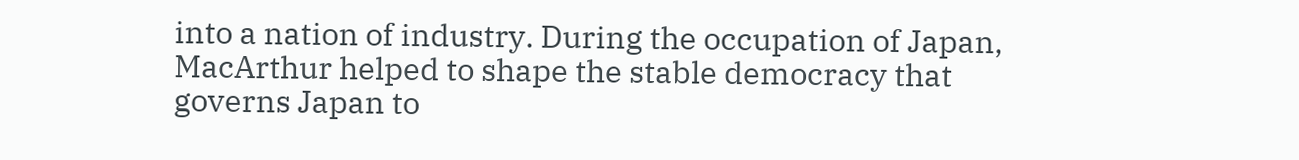into a nation of industry. During the occupation of Japan, MacArthur helped to shape the stable democracy that governs Japan to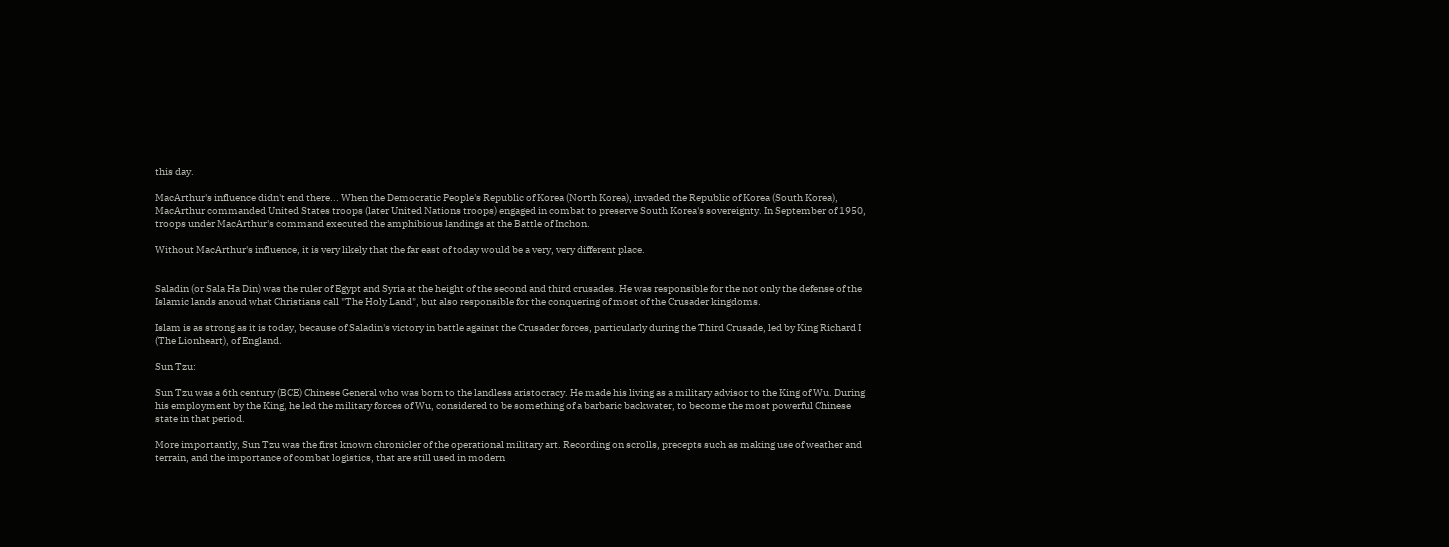this day.

MacArthur's influence didn't end there... When the Democratic People's Republic of Korea (North Korea), invaded the Republic of Korea (South Korea), MacArthur commanded United States troops (later United Nations troops) engaged in combat to preserve South Korea's sovereignty. In September of 1950, troops under MacArthur's command executed the amphibious landings at the Battle of Inchon.

Without MacArthur's influence, it is very likely that the far east of today would be a very, very different place.


Saladin (or Sala Ha Din) was the ruler of Egypt and Syria at the height of the second and third crusades. He was responsible for the not only the defense of the Islamic lands anoud what Christians call "The Holy Land", but also responsible for the conquering of most of the Crusader kingdoms.

Islam is as strong as it is today, because of Saladin's victory in battle against the Crusader forces, particularly during the Third Crusade, led by King Richard I (The Lionheart), of England.

Sun Tzu:

Sun Tzu was a 6th century (BCE) Chinese General who was born to the landless aristocracy. He made his living as a military advisor to the King of Wu. During his employment by the King, he led the military forces of Wu, considered to be something of a barbaric backwater, to become the most powerful Chinese state in that period.

More importantly, Sun Tzu was the first known chronicler of the operational military art. Recording on scrolls, precepts such as making use of weather and terrain, and the importance of combat logistics, that are still used in modern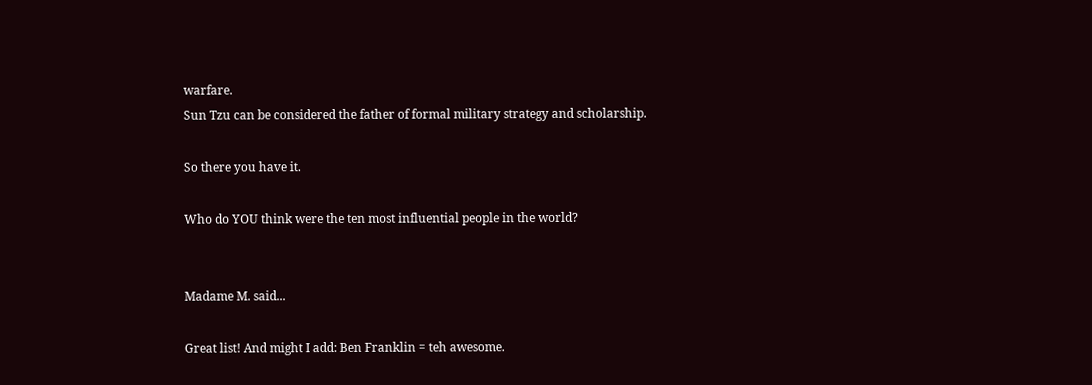warfare.
Sun Tzu can be considered the father of formal military strategy and scholarship.

So there you have it.

Who do YOU think were the ten most influential people in the world?


Madame M. said...

Great list! And might I add: Ben Franklin = teh awesome.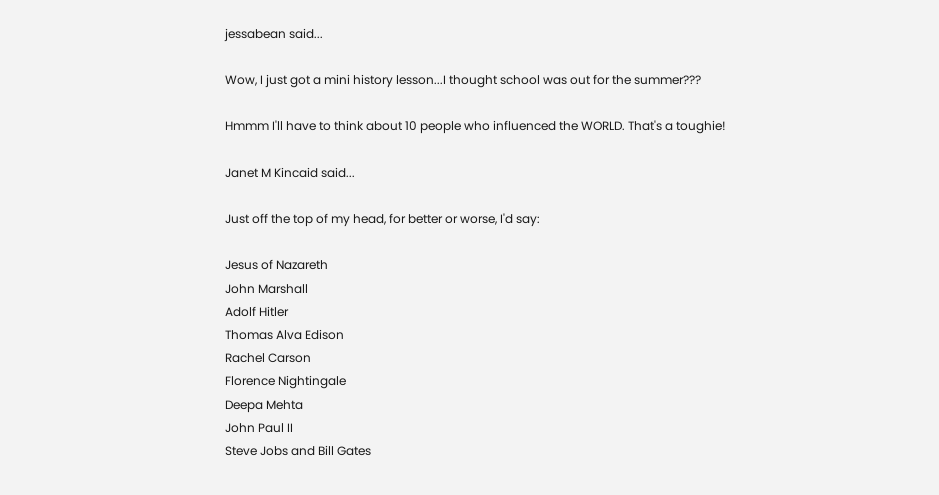jessabean said...

Wow, I just got a mini history lesson...I thought school was out for the summer???

Hmmm I'll have to think about 10 people who influenced the WORLD. That's a toughie!

Janet M Kincaid said...

Just off the top of my head, for better or worse, I'd say:

Jesus of Nazareth
John Marshall
Adolf Hitler
Thomas Alva Edison
Rachel Carson
Florence Nightingale
Deepa Mehta
John Paul II
Steve Jobs and Bill Gates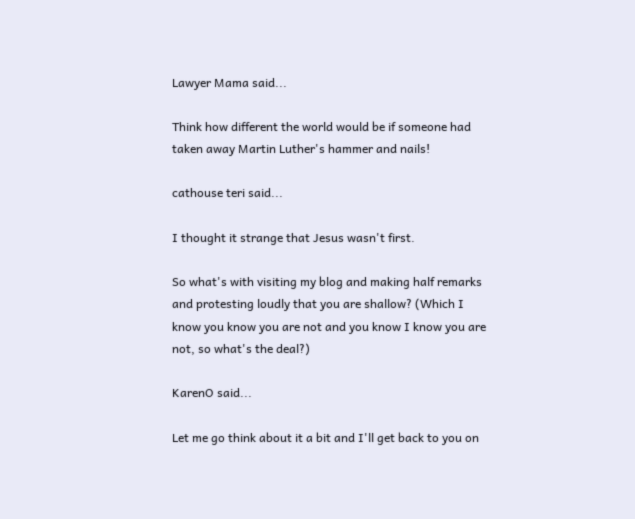Lawyer Mama said...

Think how different the world would be if someone had taken away Martin Luther's hammer and nails!

cathouse teri said...

I thought it strange that Jesus wasn't first.

So what's with visiting my blog and making half remarks and protesting loudly that you are shallow? (Which I know you know you are not and you know I know you are not, so what's the deal?)

KarenO said...

Let me go think about it a bit and I'll get back to you on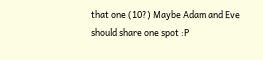that one (10?) Maybe Adam and Eve should share one spot :P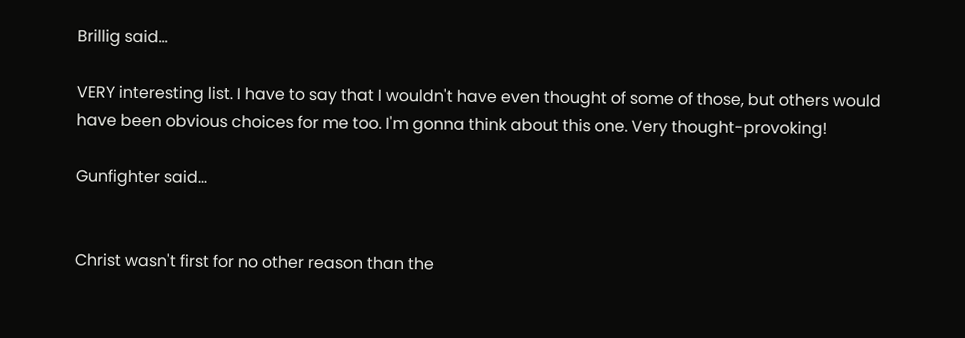Brillig said...

VERY interesting list. I have to say that I wouldn't have even thought of some of those, but others would have been obvious choices for me too. I'm gonna think about this one. Very thought-provoking!

Gunfighter said...


Christ wasn't first for no other reason than the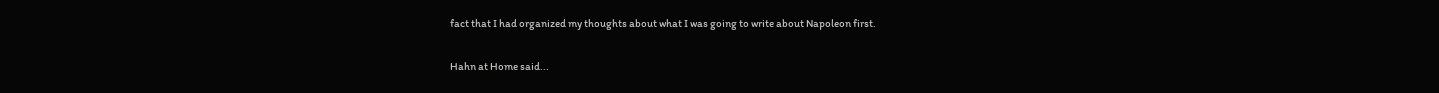fact that I had organized my thoughts about what I was going to write about Napoleon first.

Hahn at Home said...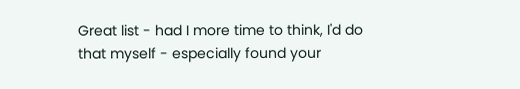Great list - had I more time to think, I'd do that myself - especially found your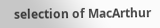selection of MacArthur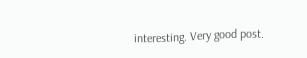interesting. Very good post.